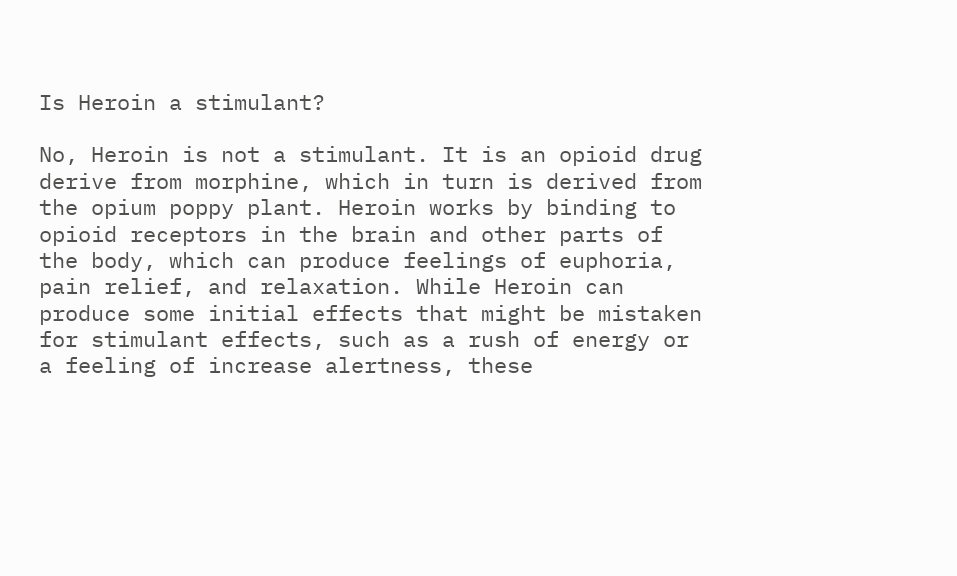Is Heroin a stimulant?

No, Heroin is not a stimulant. It is an opioid drug derive from morphine, which in turn is derived from the opium poppy plant. Heroin works by binding to opioid receptors in the brain and other parts of the body, which can produce feelings of euphoria, pain relief, and relaxation. While Heroin can produce some initial effects that might be mistaken for stimulant effects, such as a rush of energy or a feeling of increase alertness, these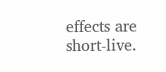effects are short-live.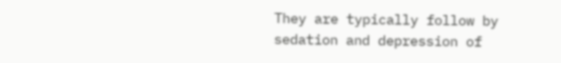They are typically follow by sedation and depression of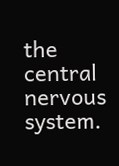the central nervous system.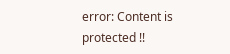error: Content is protected !!